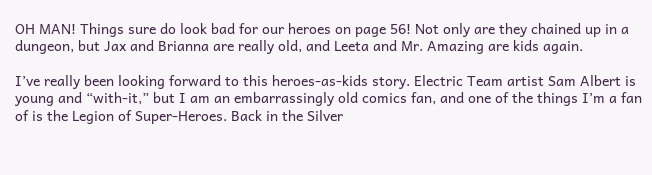OH MAN! Things sure do look bad for our heroes on page 56! Not only are they chained up in a dungeon, but Jax and Brianna are really old, and Leeta and Mr. Amazing are kids again.

I’ve really been looking forward to this heroes-as-kids story. Electric Team artist Sam Albert is young and “with-it,” but I am an embarrassingly old comics fan, and one of the things I’m a fan of is the Legion of Super-Heroes. Back in the Silver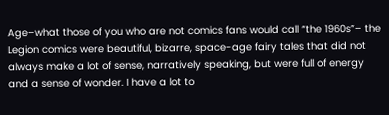Age–what those of you who are not comics fans would call “the 1960s”– the Legion comics were beautiful, bizarre, space-age fairy tales that did not always make a lot of sense, narratively speaking, but were full of energy and a sense of wonder. I have a lot to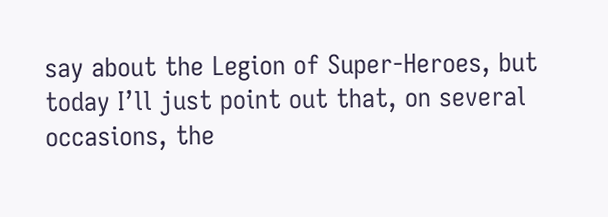say about the Legion of Super-Heroes, but today I’ll just point out that, on several occasions, the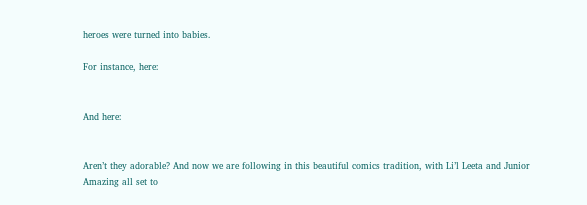heroes were turned into babies.

For instance, here:


And here:


Aren’t they adorable? And now we are following in this beautiful comics tradition, with Li’l Leeta and Junior Amazing all set to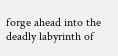forge ahead into the deadly labyrinth of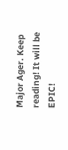Major Ager. Keep reading! It will be EPIC!